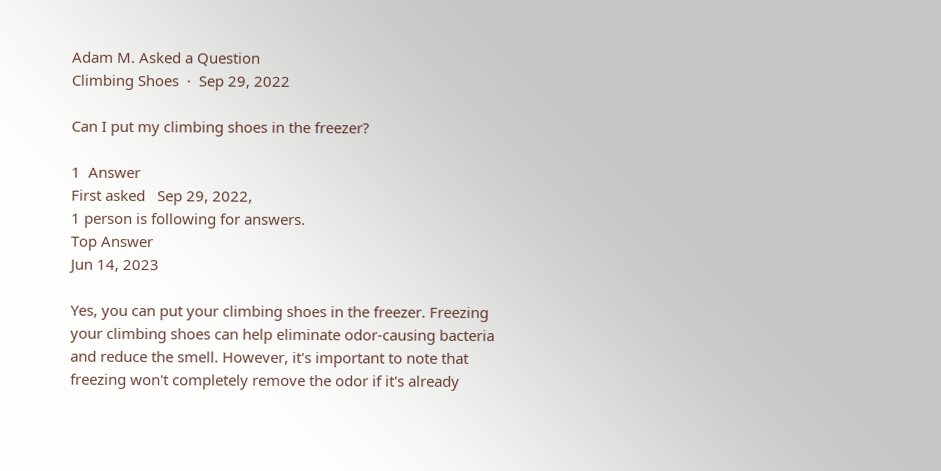Adam M. Asked a Question
Climbing Shoes  ·  Sep 29, 2022

Can I put my climbing shoes in the freezer?

1  Answer
First asked   Sep 29, 2022,
1 person is following for answers.
Top Answer
Jun 14, 2023

Yes, you can put your climbing shoes in the freezer. Freezing your climbing shoes can help eliminate odor-causing bacteria and reduce the smell. However, it's important to note that freezing won't completely remove the odor if it's already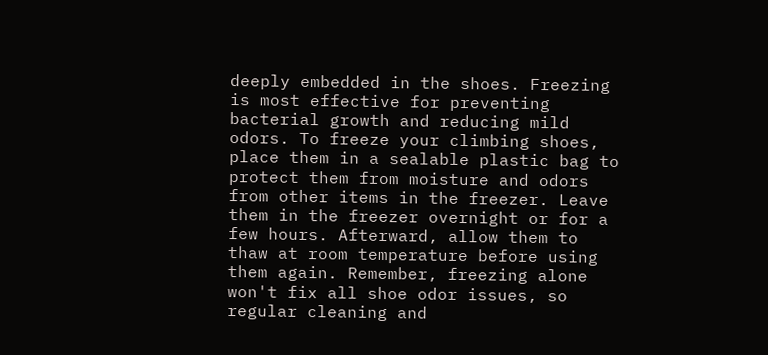deeply embedded in the shoes. Freezing is most effective for preventing bacterial growth and reducing mild odors. To freeze your climbing shoes, place them in a sealable plastic bag to protect them from moisture and odors from other items in the freezer. Leave them in the freezer overnight or for a few hours. Afterward, allow them to thaw at room temperature before using them again. Remember, freezing alone won't fix all shoe odor issues, so regular cleaning and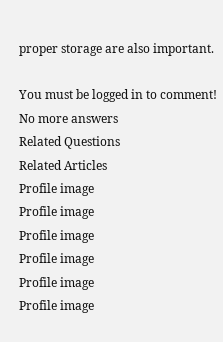proper storage are also important.

You must be logged in to comment!
No more answers
Related Questions
Related Articles
Profile image
Profile image
Profile image
Profile image
Profile image
Profile image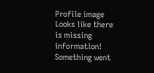Profile image
Looks like there is missing information!
Something went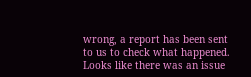wrong, a report has been sent to us to check what happened.
Looks like there was an issue